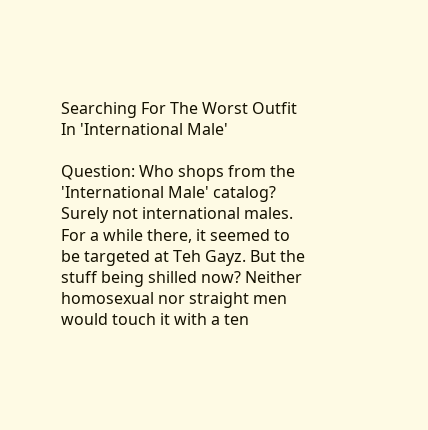Searching For The Worst Outfit In 'International Male'

Question: Who shops from the 'International Male' catalog? Surely not international males. For a while there, it seemed to be targeted at Teh Gayz. But the stuff being shilled now? Neither homosexual nor straight men would touch it with a ten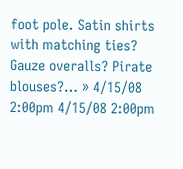foot pole. Satin shirts with matching ties? Gauze overalls? Pirate blouses?… » 4/15/08 2:00pm 4/15/08 2:00pm